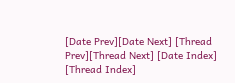[Date Prev][Date Next] [Thread Prev][Thread Next] [Date Index] [Thread Index]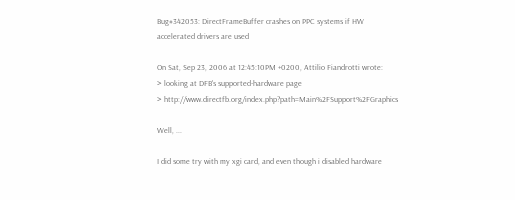Bug#342053: DirectFrameBuffer crashes on PPC systems if HW accelerated drivers are used

On Sat, Sep 23, 2006 at 12:45:10PM +0200, Attilio Fiandrotti wrote:
> looking at DFB's supported-hardware page
> http://www.directfb.org/index.php?path=Main%2FSupport%2FGraphics

Well, ...

I did some try with my xgi card, and even though i disabled hardware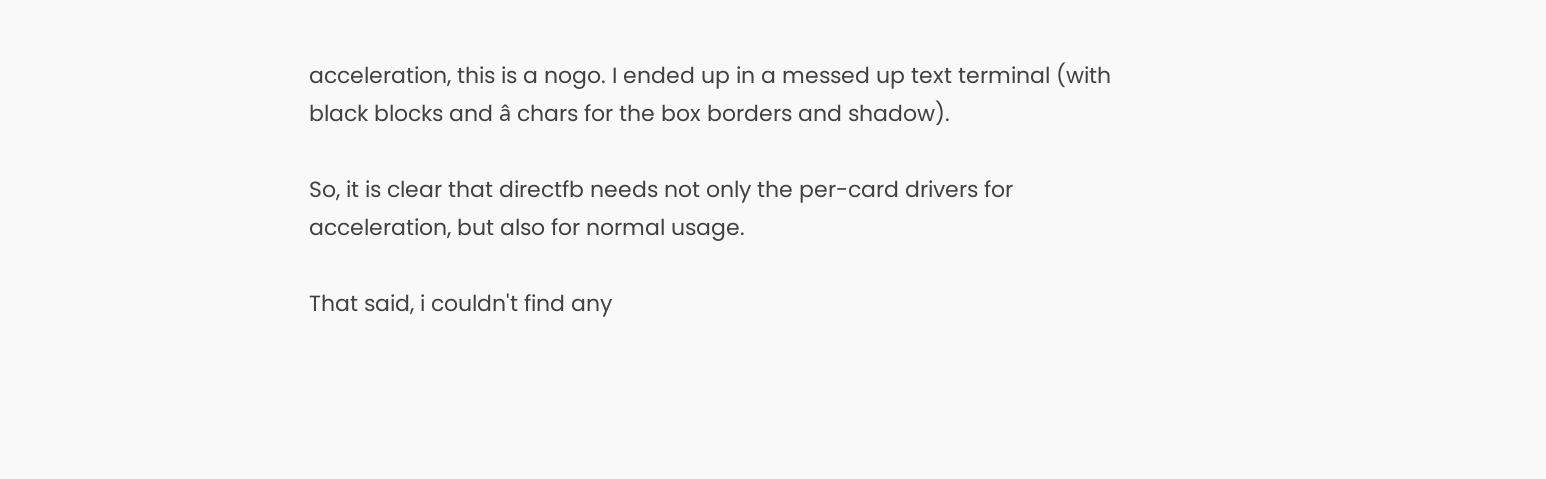acceleration, this is a nogo. I ended up in a messed up text terminal (with
black blocks and â chars for the box borders and shadow).

So, it is clear that directfb needs not only the per-card drivers for
acceleration, but also for normal usage.

That said, i couldn't find any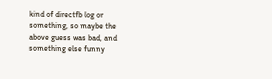kind of directfb log or something, so maybe the
above guess was bad, and something else funny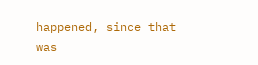happened, since that was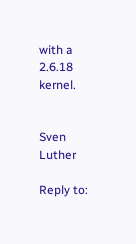with a
2.6.18 kernel.


Sven Luther

Reply to: